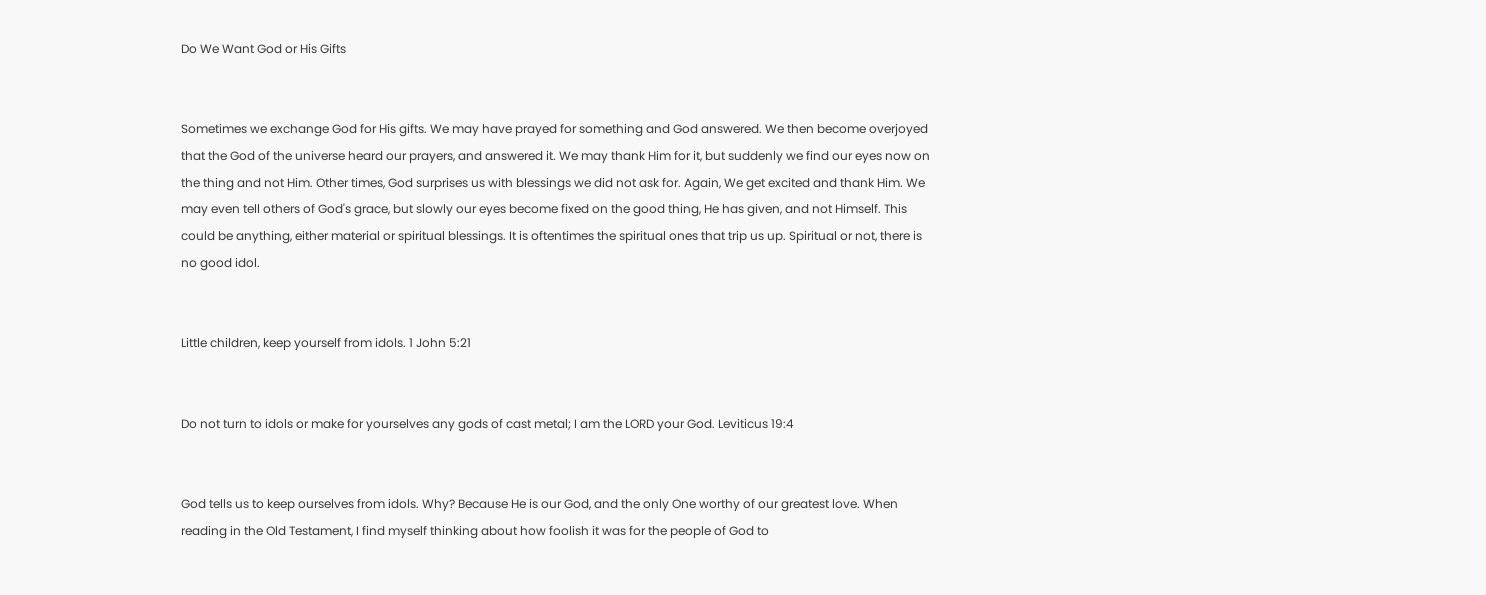Do We Want God or His Gifts


Sometimes we exchange God for His gifts. We may have prayed for something and God answered. We then become overjoyed that the God of the universe heard our prayers, and answered it. We may thank Him for it, but suddenly we find our eyes now on the thing and not Him. Other times, God surprises us with blessings we did not ask for. Again, We get excited and thank Him. We may even tell others of God's grace, but slowly our eyes become fixed on the good thing, He has given, and not Himself. This could be anything, either material or spiritual blessings. It is oftentimes the spiritual ones that trip us up. Spiritual or not, there is no good idol.


Little children, keep yourself from idols. 1 John 5:21


Do not turn to idols or make for yourselves any gods of cast metal; I am the LORD your God. Leviticus 19:4


God tells us to keep ourselves from idols. Why? Because He is our God, and the only One worthy of our greatest love. When reading in the Old Testament, I find myself thinking about how foolish it was for the people of God to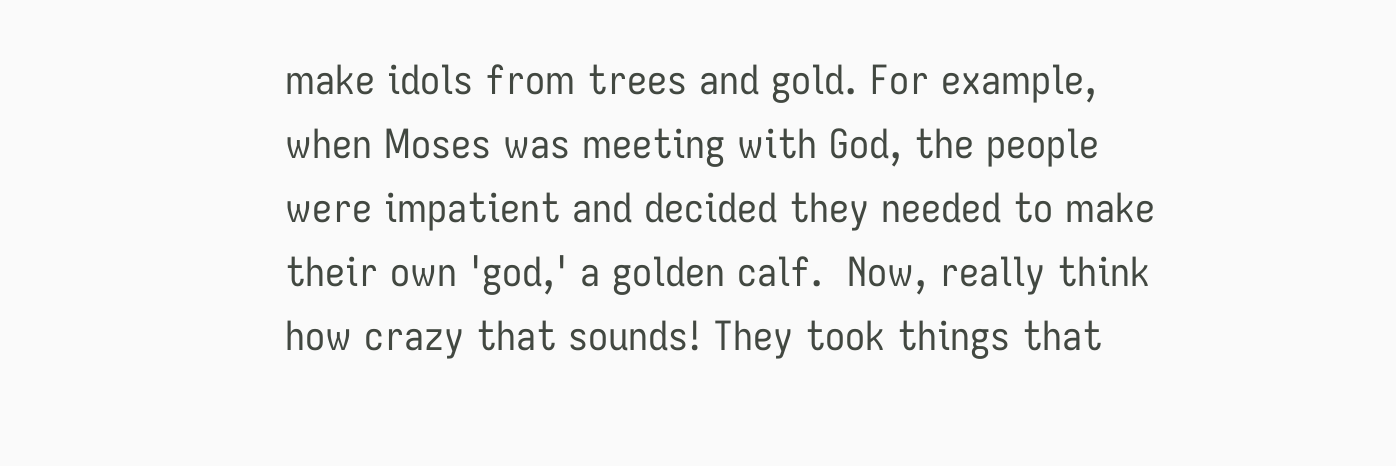make idols from trees and gold. For example, when Moses was meeting with God, the people were impatient and decided they needed to make their own 'god,' a golden calf.  Now, really think how crazy that sounds! They took things that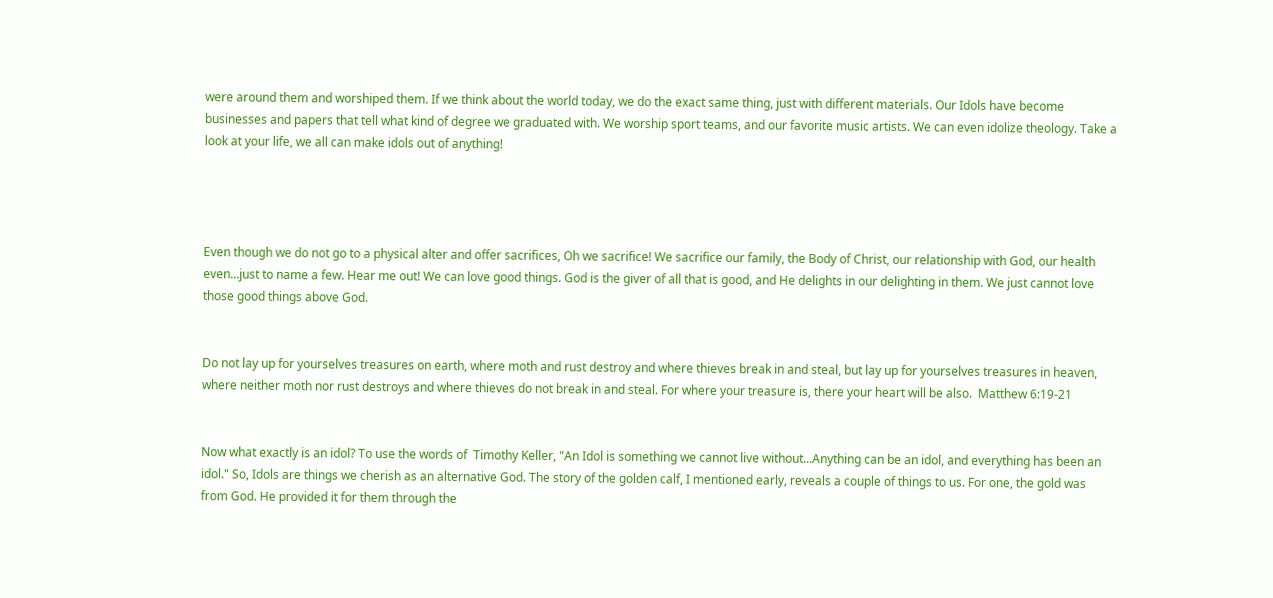were around them and worshiped them. If we think about the world today, we do the exact same thing, just with different materials. Our Idols have become businesses and papers that tell what kind of degree we graduated with. We worship sport teams, and our favorite music artists. We can even idolize theology. Take a look at your life, we all can make idols out of anything!




Even though we do not go to a physical alter and offer sacrifices, Oh we sacrifice! We sacrifice our family, the Body of Christ, our relationship with God, our health even...just to name a few. Hear me out! We can love good things. God is the giver of all that is good, and He delights in our delighting in them. We just cannot love those good things above God.


Do not lay up for yourselves treasures on earth, where moth and rust destroy and where thieves break in and steal, but lay up for yourselves treasures in heaven, where neither moth nor rust destroys and where thieves do not break in and steal. For where your treasure is, there your heart will be also.  Matthew 6:19-21


Now what exactly is an idol? To use the words of  Timothy Keller, "An Idol is something we cannot live without...Anything can be an idol, and everything has been an idol." So, Idols are things we cherish as an alternative God. The story of the golden calf, I mentioned early, reveals a couple of things to us. For one, the gold was from God. He provided it for them through the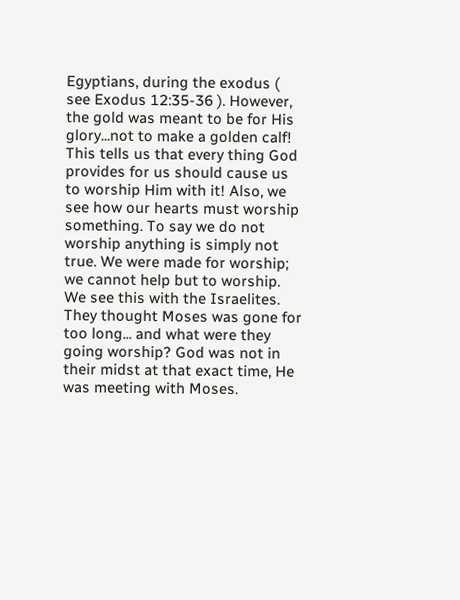Egyptians, during the exodus ( see Exodus 12:35-36 ). However, the gold was meant to be for His glory...not to make a golden calf! This tells us that every thing God provides for us should cause us to worship Him with it! Also, we see how our hearts must worship something. To say we do not worship anything is simply not true. We were made for worship; we cannot help but to worship. We see this with the Israelites. They thought Moses was gone for too long... and what were they going worship? God was not in their midst at that exact time, He was meeting with Moses.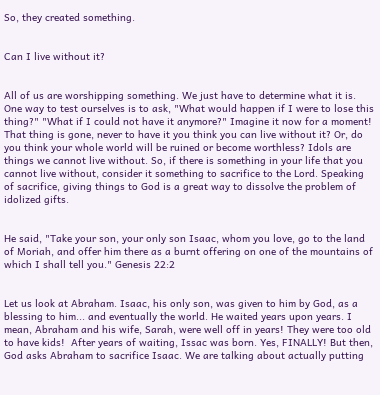So, they created something.


Can I live without it?


All of us are worshipping something. We just have to determine what it is. One way to test ourselves is to ask, "What would happen if I were to lose this thing?" "What if I could not have it anymore?" Imagine it now for a moment! That thing is gone, never to have it you think you can live without it? Or, do you think your whole world will be ruined or become worthless? Idols are things we cannot live without. So, if there is something in your life that you cannot live without, consider it something to sacrifice to the Lord. Speaking of sacrifice, giving things to God is a great way to dissolve the problem of idolized gifts.


He said, "Take your son, your only son Isaac, whom you love, go to the land of Moriah, and offer him there as a burnt offering on one of the mountains of which I shall tell you." Genesis 22:2


Let us look at Abraham. Isaac, his only son, was given to him by God, as a blessing to him... and eventually the world. He waited years upon years. I mean, Abraham and his wife, Sarah, were well off in years! They were too old to have kids!  After years of waiting, Issac was born. Yes, FINALLY! But then, God asks Abraham to sacrifice Isaac. We are talking about actually putting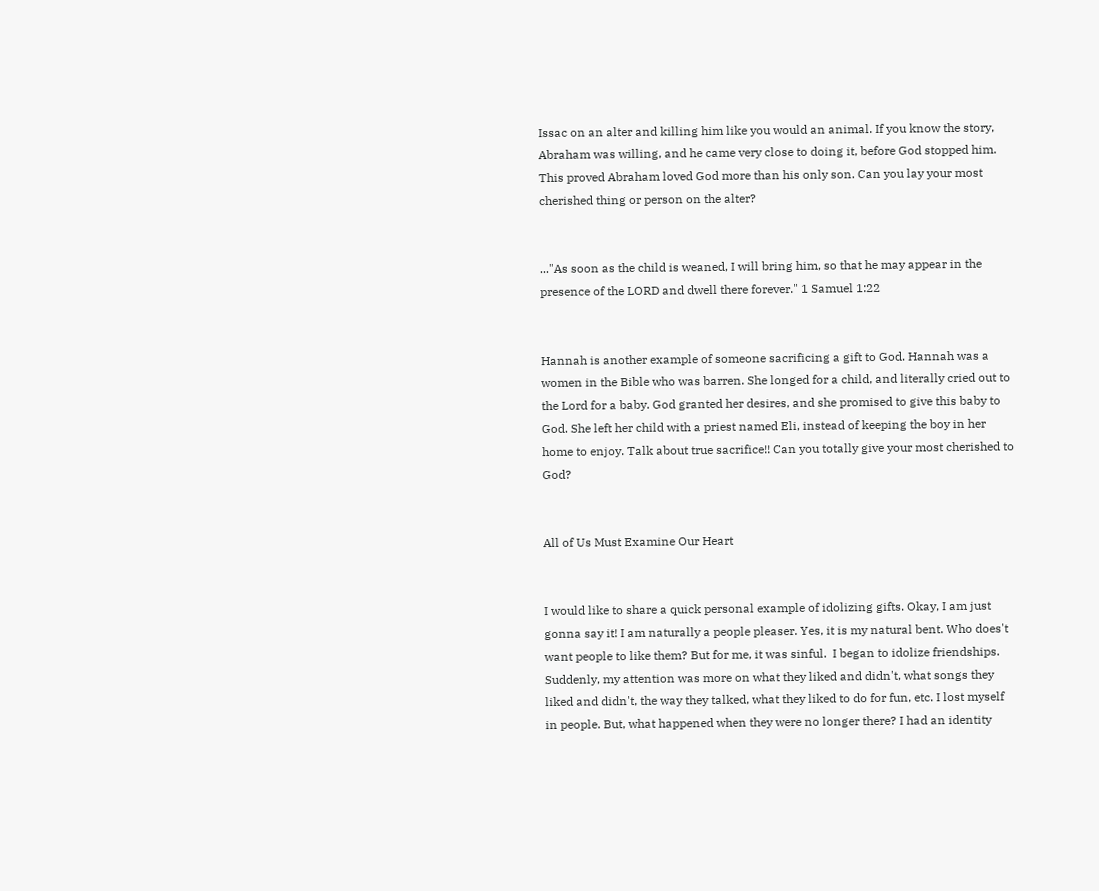Issac on an alter and killing him like you would an animal. If you know the story, Abraham was willing, and he came very close to doing it, before God stopped him. This proved Abraham loved God more than his only son. Can you lay your most cherished thing or person on the alter?


..."As soon as the child is weaned, I will bring him, so that he may appear in the presence of the LORD and dwell there forever." 1 Samuel 1:22


Hannah is another example of someone sacrificing a gift to God. Hannah was a women in the Bible who was barren. She longed for a child, and literally cried out to the Lord for a baby. God granted her desires, and she promised to give this baby to God. She left her child with a priest named Eli, instead of keeping the boy in her home to enjoy. Talk about true sacrifice!! Can you totally give your most cherished to God?


All of Us Must Examine Our Heart


I would like to share a quick personal example of idolizing gifts. Okay, I am just gonna say it! I am naturally a people pleaser. Yes, it is my natural bent. Who does't want people to like them? But for me, it was sinful.  I began to idolize friendships. Suddenly, my attention was more on what they liked and didn't, what songs they liked and didn't, the way they talked, what they liked to do for fun, etc. I lost myself in people. But, what happened when they were no longer there? I had an identity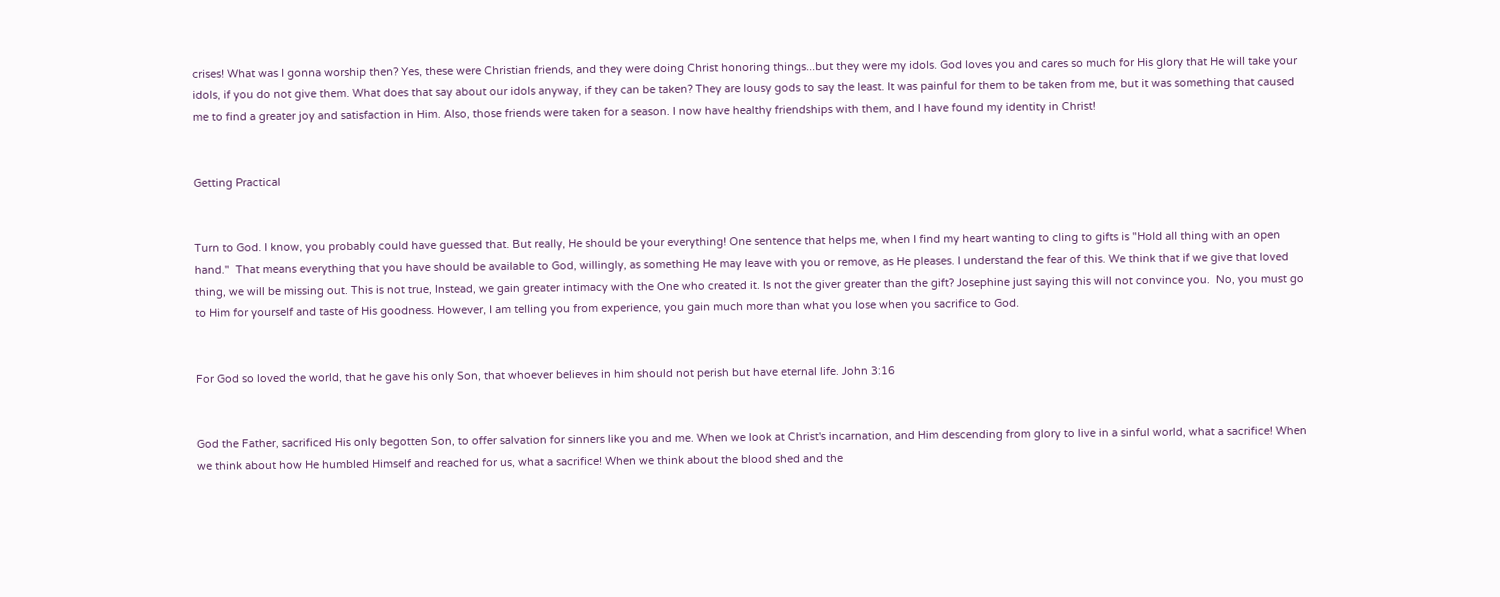crises! What was I gonna worship then? Yes, these were Christian friends, and they were doing Christ honoring things...but they were my idols. God loves you and cares so much for His glory that He will take your idols, if you do not give them. What does that say about our idols anyway, if they can be taken? They are lousy gods to say the least. It was painful for them to be taken from me, but it was something that caused me to find a greater joy and satisfaction in Him. Also, those friends were taken for a season. I now have healthy friendships with them, and I have found my identity in Christ!


Getting Practical


Turn to God. I know, you probably could have guessed that. But really, He should be your everything! One sentence that helps me, when I find my heart wanting to cling to gifts is "Hold all thing with an open hand."  That means everything that you have should be available to God, willingly, as something He may leave with you or remove, as He pleases. I understand the fear of this. We think that if we give that loved thing, we will be missing out. This is not true, Instead, we gain greater intimacy with the One who created it. Is not the giver greater than the gift? Josephine just saying this will not convince you.  No, you must go to Him for yourself and taste of His goodness. However, I am telling you from experience, you gain much more than what you lose when you sacrifice to God.


For God so loved the world, that he gave his only Son, that whoever believes in him should not perish but have eternal life. John 3:16


God the Father, sacrificed His only begotten Son, to offer salvation for sinners like you and me. When we look at Christ's incarnation, and Him descending from glory to live in a sinful world, what a sacrifice! When we think about how He humbled Himself and reached for us, what a sacrifice! When we think about the blood shed and the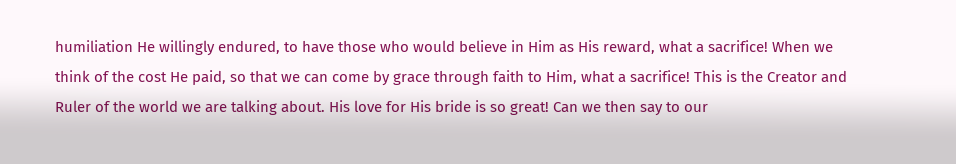humiliation He willingly endured, to have those who would believe in Him as His reward, what a sacrifice! When we think of the cost He paid, so that we can come by grace through faith to Him, what a sacrifice! This is the Creator and Ruler of the world we are talking about. His love for His bride is so great! Can we then say to our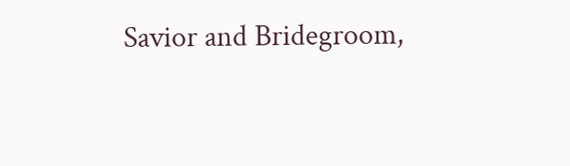Savior and Bridegroom,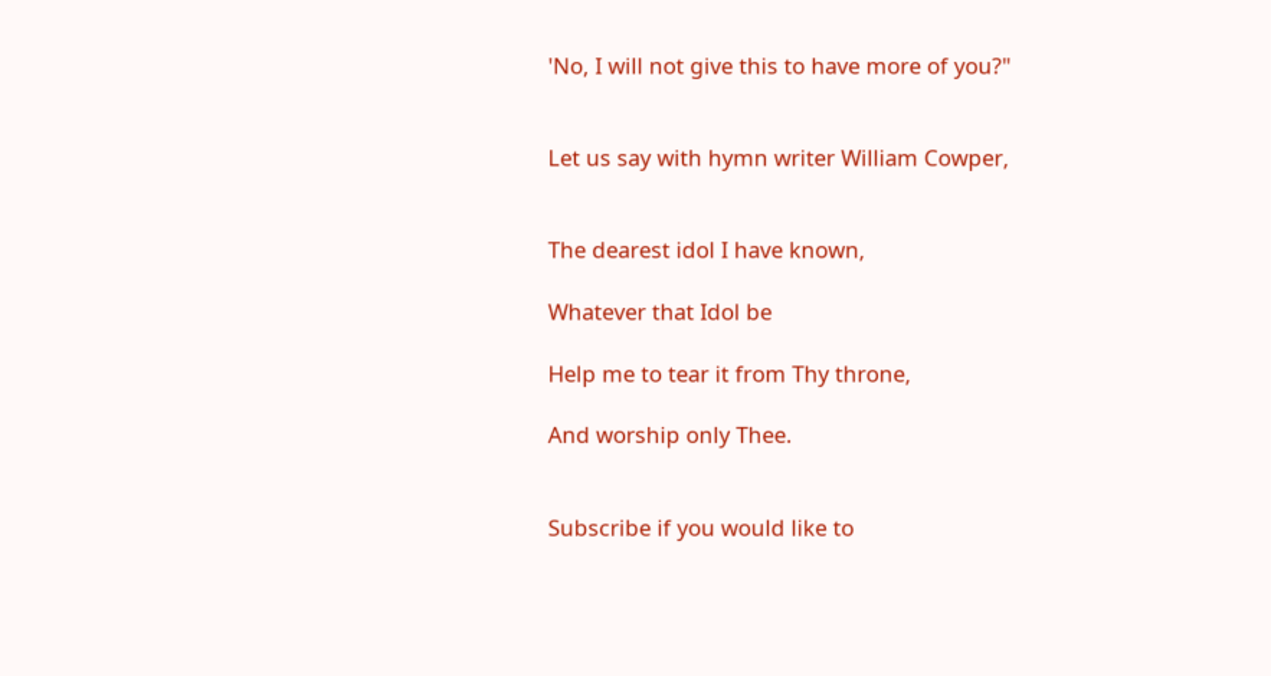'No, I will not give this to have more of you?"


Let us say with hymn writer William Cowper,


The dearest idol I have known,

Whatever that Idol be

Help me to tear it from Thy throne,

And worship only Thee.


Subscribe if you would like to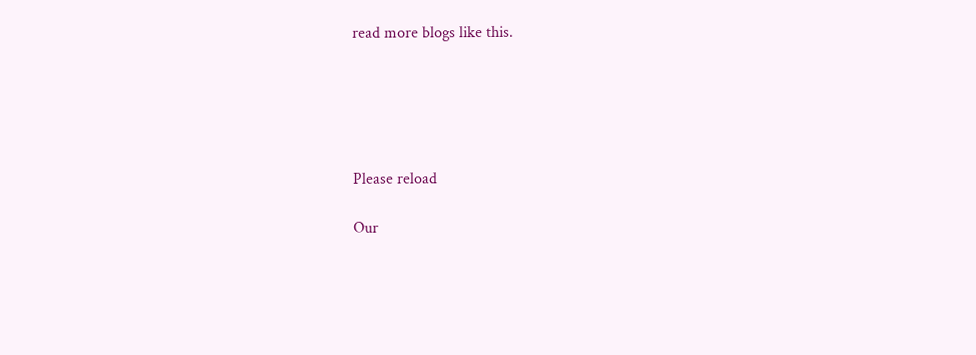read more blogs like this.





Please reload

Our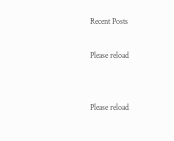Recent Posts

Please reload


Please reload